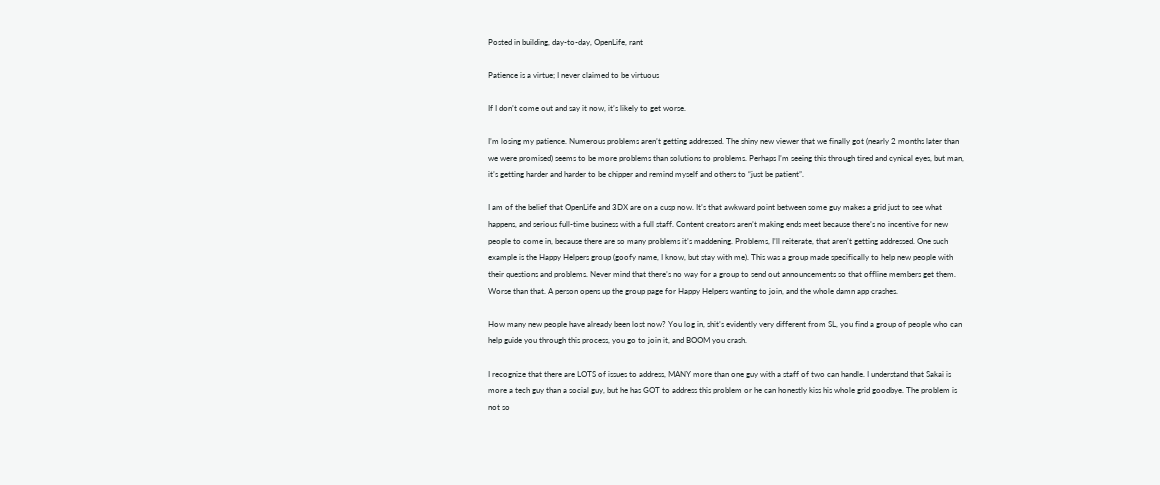Posted in building, day-to-day, OpenLife, rant

Patience is a virtue; I never claimed to be virtuous

If I don’t come out and say it now, it’s likely to get worse.

I’m losing my patience. Numerous problems aren’t getting addressed. The shiny new viewer that we finally got (nearly 2 months later than we were promised) seems to be more problems than solutions to problems. Perhaps I’m seeing this through tired and cynical eyes, but man, it’s getting harder and harder to be chipper and remind myself and others to “just be patient”.

I am of the belief that OpenLife and 3DX are on a cusp now. It’s that awkward point between some guy makes a grid just to see what happens, and serious full-time business with a full staff. Content creators aren’t making ends meet because there’s no incentive for new people to come in, because there are so many problems it’s maddening. Problems, I’ll reiterate, that aren’t getting addressed. One such example is the Happy Helpers group (goofy name, I know, but stay with me). This was a group made specifically to help new people with their questions and problems. Never mind that there’s no way for a group to send out announcements so that offline members get them. Worse than that. A person opens up the group page for Happy Helpers wanting to join, and the whole damn app crashes.

How many new people have already been lost now? You log in, shit’s evidently very different from SL, you find a group of people who can help guide you through this process, you go to join it, and BOOM you crash.

I recognize that there are LOTS of issues to address, MANY more than one guy with a staff of two can handle. I understand that Sakai is more a tech guy than a social guy, but he has GOT to address this problem or he can honestly kiss his whole grid goodbye. The problem is not so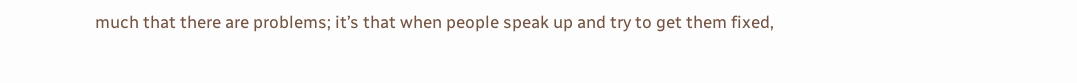much that there are problems; it’s that when people speak up and try to get them fixed,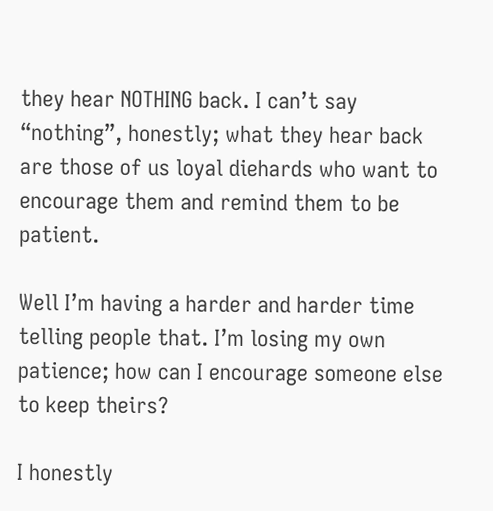they hear NOTHING back. I can’t say “nothing”, honestly; what they hear back are those of us loyal diehards who want to encourage them and remind them to be patient.

Well I’m having a harder and harder time telling people that. I’m losing my own patience; how can I encourage someone else to keep theirs?

I honestly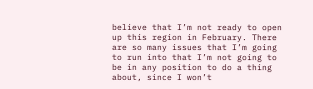believe that I’m not ready to open up this region in February. There are so many issues that I’m going to run into that I’m not going to be in any position to do a thing about, since I won’t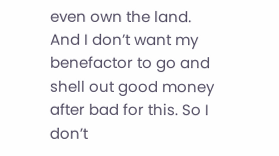even own the land. And I don’t want my benefactor to go and shell out good money after bad for this. So I don’t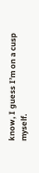know, I guess I’m on a cusp myself.